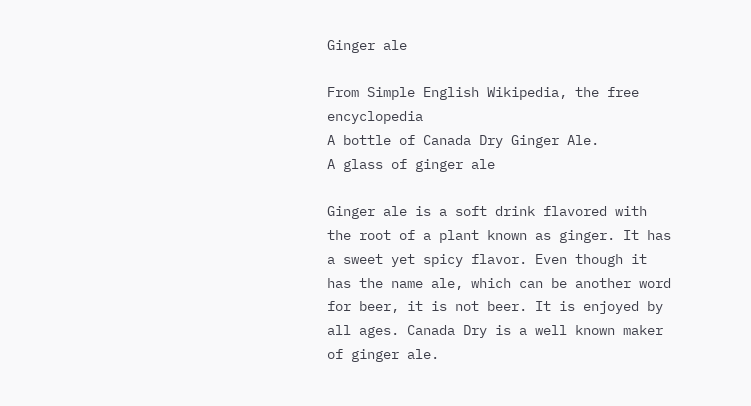Ginger ale

From Simple English Wikipedia, the free encyclopedia
A bottle of Canada Dry Ginger Ale.
A glass of ginger ale

Ginger ale is a soft drink flavored with the root of a plant known as ginger. It has a sweet yet spicy flavor. Even though it has the name ale, which can be another word for beer, it is not beer. It is enjoyed by all ages. Canada Dry is a well known maker of ginger ale.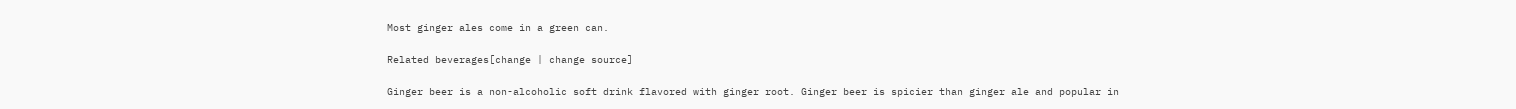Most ginger ales come in a green can.

Related beverages[change | change source]

Ginger beer is a non-alcoholic soft drink flavored with ginger root. Ginger beer is spicier than ginger ale and popular in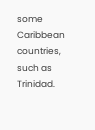some Caribbean countries, such as Trinidad.